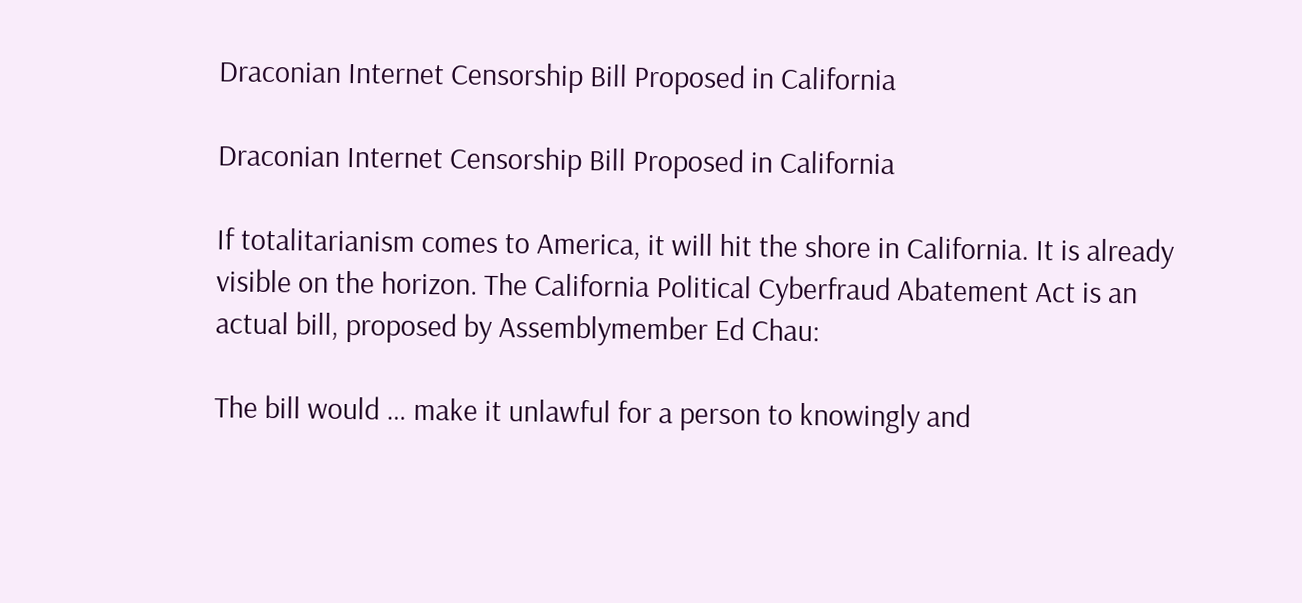Draconian Internet Censorship Bill Proposed in California

Draconian Internet Censorship Bill Proposed in California

If totalitarianism comes to America, it will hit the shore in California. It is already visible on the horizon. The California Political Cyberfraud Abatement Act is an actual bill, proposed by Assemblymember Ed Chau:

The bill would … make it unlawful for a person to knowingly and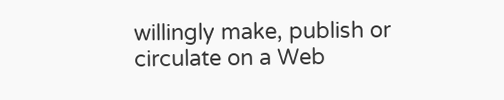willingly make, publish or circulate on a Web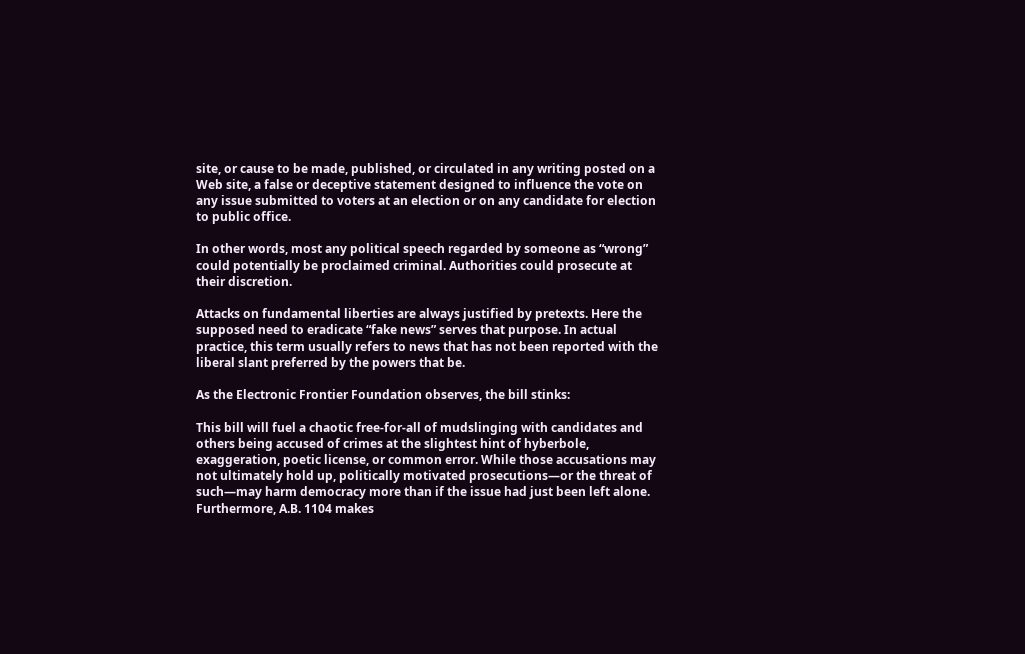site, or cause to be made, published, or circulated in any writing posted on a Web site, a false or deceptive statement designed to influence the vote on any issue submitted to voters at an election or on any candidate for election to public office.

In other words, most any political speech regarded by someone as “wrong” could potentially be proclaimed criminal. Authorities could prosecute at their discretion.

Attacks on fundamental liberties are always justified by pretexts. Here the supposed need to eradicate “fake news” serves that purpose. In actual practice, this term usually refers to news that has not been reported with the liberal slant preferred by the powers that be.

As the Electronic Frontier Foundation observes, the bill stinks:

This bill will fuel a chaotic free-for-all of mudslinging with candidates and others being accused of crimes at the slightest hint of hyberbole, exaggeration, poetic license, or common error. While those accusations may not ultimately hold up, politically motivated prosecutions—or the threat of such—may harm democracy more than if the issue had just been left alone. Furthermore, A.B. 1104 makes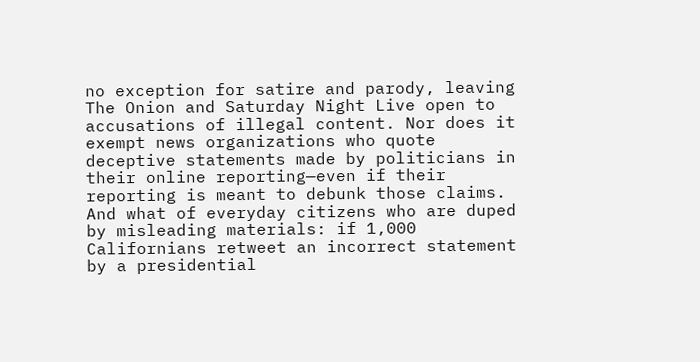no exception for satire and parody, leaving The Onion and Saturday Night Live open to accusations of illegal content. Nor does it exempt news organizations who quote deceptive statements made by politicians in their online reporting—even if their reporting is meant to debunk those claims. And what of everyday citizens who are duped by misleading materials: if 1,000 Californians retweet an incorrect statement by a presidential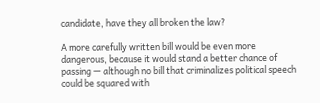candidate, have they all broken the law?

A more carefully written bill would be even more dangerous, because it would stand a better chance of passing — although no bill that criminalizes political speech could be squared with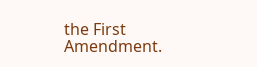the First Amendment.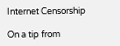Internet Censorship

On a tip from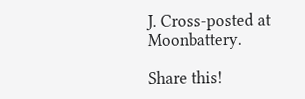J. Cross-posted at Moonbattery.

Share this!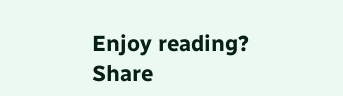Enjoy reading? Share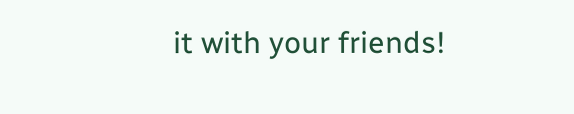it with your friends!